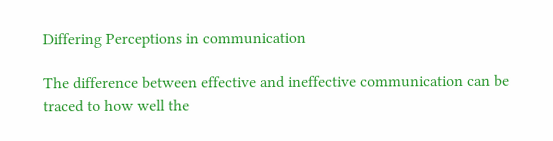Differing Perceptions in communication

The difference between effective and ineffective communication can be traced to how well the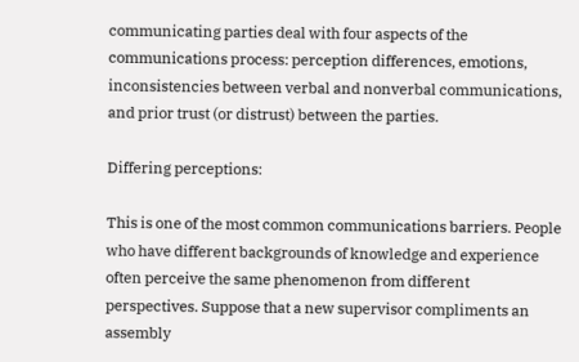communicating parties deal with four aspects of the communications process: perception differences, emotions, inconsistencies between verbal and nonverbal communications, and prior trust (or distrust) between the parties.

Differing perceptions:

This is one of the most common communications barriers. People who have different backgrounds of knowledge and experience often perceive the same phenomenon from different perspectives. Suppose that a new supervisor compliments an assembly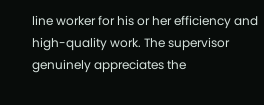line worker for his or her efficiency and high-quality work. The supervisor genuinely appreciates the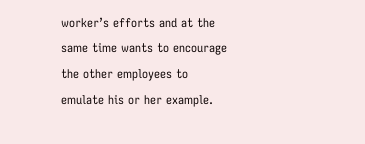worker’s efforts and at the same time wants to encourage the other employees to emulate his or her example.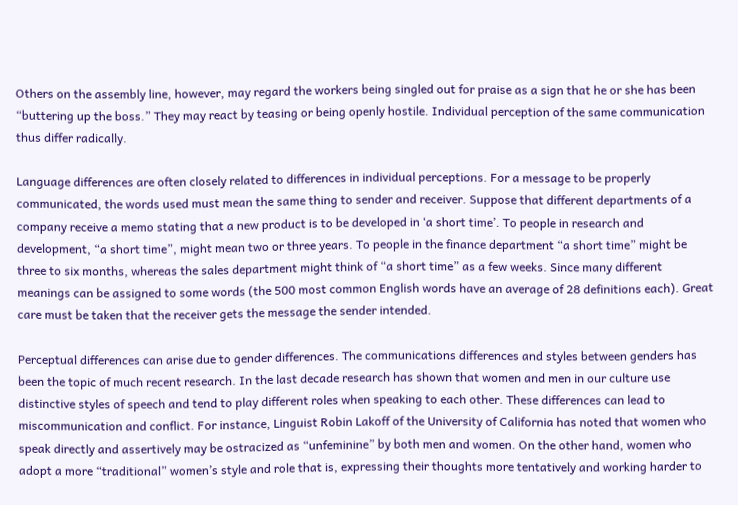Others on the assembly line, however, may regard the workers being singled out for praise as a sign that he or she has been “buttering up the boss.” They may react by teasing or being openly hostile. Individual perception of the same communication thus differ radically.

Language differences are often closely related to differences in individual perceptions. For a message to be properly communicated, the words used must mean the same thing to sender and receiver. Suppose that different departments of a company receive a memo stating that a new product is to be developed in ‘a short time’. To people in research and development, “a short time”, might mean two or three years. To people in the finance department “a short time” might be three to six months, whereas the sales department might think of “a short time” as a few weeks. Since many different meanings can be assigned to some words (the 500 most common English words have an average of 28 definitions each). Great care must be taken that the receiver gets the message the sender intended.

Perceptual differences can arise due to gender differences. The communications differences and styles between genders has been the topic of much recent research. In the last decade research has shown that women and men in our culture use distinctive styles of speech and tend to play different roles when speaking to each other. These differences can lead to miscommunication and conflict. For instance, Linguist Robin Lakoff of the University of California has noted that women who speak directly and assertively may be ostracized as “unfeminine” by both men and women. On the other hand, women who adopt a more “traditional” women’s style and role that is, expressing their thoughts more tentatively and working harder to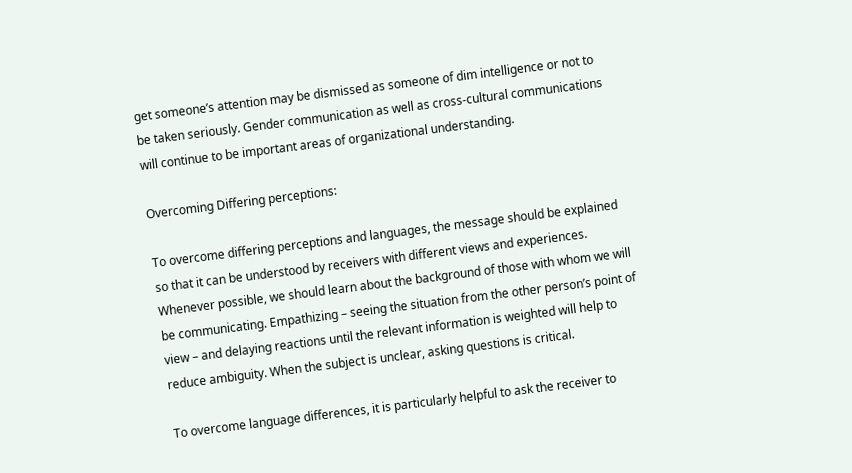get someone’s attention may be dismissed as someone of dim intelligence or not to be taken seriously. Gender communication as well as cross-cultural communications will continue to be important areas of organizational understanding.

Overcoming Differing perceptions:

To overcome differing perceptions and languages, the message should be explained so that it can be understood by receivers with different views and experiences. Whenever possible, we should learn about the background of those with whom we will be communicating. Empathizing – seeing the situation from the other person’s point of view – and delaying reactions until the relevant information is weighted will help to reduce ambiguity. When the subject is unclear, asking questions is critical.

To overcome language differences, it is particularly helpful to ask the receiver to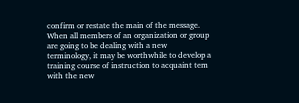confirm or restate the main of the message. When all members of an organization or group are going to be dealing with a new terminology, it may be worthwhile to develop a training course of instruction to acquaint tem with the new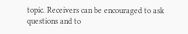topic. Receivers can be encouraged to ask questions and to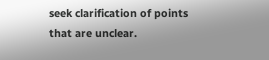seek clarification of points that are unclear.